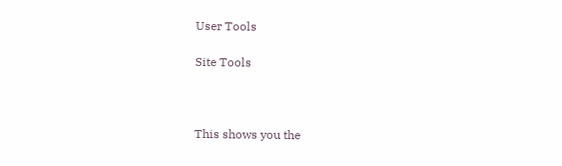User Tools

Site Tools



This shows you the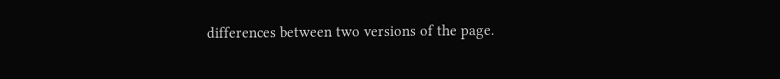differences between two versions of the page.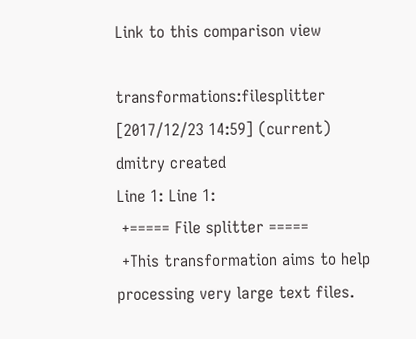Link to this comparison view

transformations:filesplitter [2017/12/23 14:59] (current)
dmitry created
Line 1: Line 1:
 +===== File splitter =====
 +This transformation aims to help processing very large text files.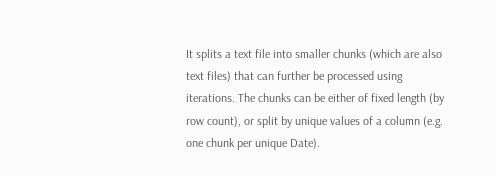It splits a text file into smaller chunks (which are also text files) that can further be processed using iterations. The chunks can be either of fixed length (by row count), or split by unique values of a column (e.g. one chunk per unique Date).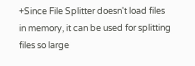+Since File Splitter doesn't load files in memory, it can be used for splitting files so large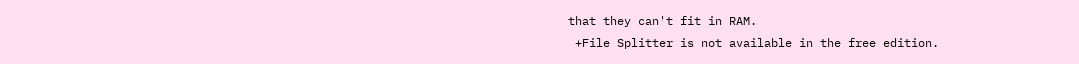that they can't fit in RAM.
 +File Splitter is not available in the free edition.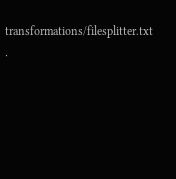transformations/filesplitter.txt ·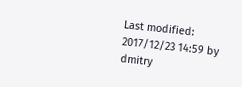Last modified: 2017/12/23 14:59 by dmitry